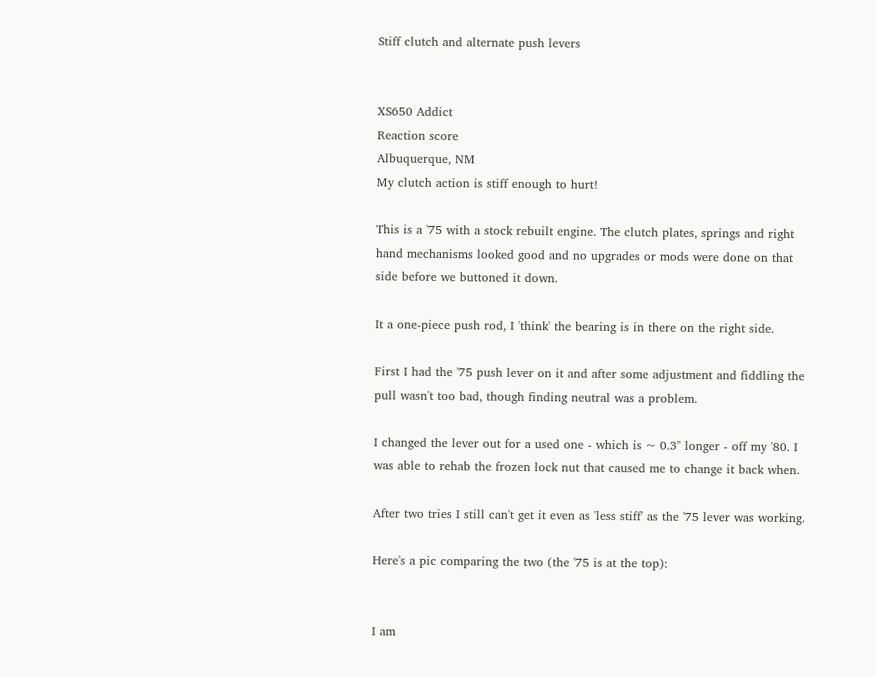Stiff clutch and alternate push levers


XS650 Addict
Reaction score
Albuquerque, NM
My clutch action is stiff enough to hurt!

This is a '75 with a stock rebuilt engine. The clutch plates, springs and right hand mechanisms looked good and no upgrades or mods were done on that side before we buttoned it down.

It a one-piece push rod, I 'think' the bearing is in there on the right side.

First I had the '75 push lever on it and after some adjustment and fiddling the pull wasn't too bad, though finding neutral was a problem.

I changed the lever out for a used one - which is ~ 0.3" longer - off my '80. I was able to rehab the frozen lock nut that caused me to change it back when.

After two tries I still can't get it even as 'less stiff' as the '75 lever was working.

Here's a pic comparing the two (the '75 is at the top):


I am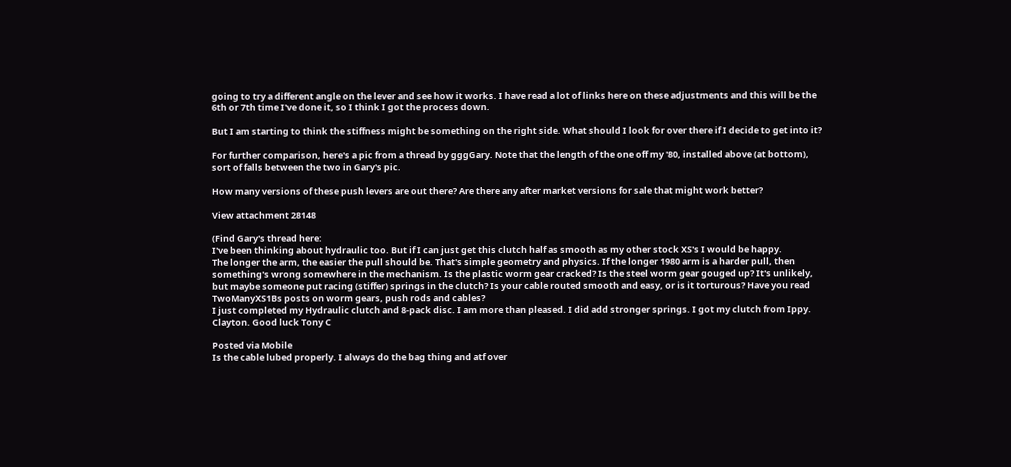going to try a different angle on the lever and see how it works. I have read a lot of links here on these adjustments and this will be the 6th or 7th time I've done it, so I think I got the process down.

But I am starting to think the stiffness might be something on the right side. What should I look for over there if I decide to get into it?

For further comparison, here's a pic from a thread by gggGary. Note that the length of the one off my '80, installed above (at bottom), sort of falls between the two in Gary's pic.

How many versions of these push levers are out there? Are there any after market versions for sale that might work better?

View attachment 28148

(Find Gary's thread here:
I've been thinking about hydraulic too. But if I can just get this clutch half as smooth as my other stock XS's I would be happy.
The longer the arm, the easier the pull should be. That's simple geometry and physics. If the longer 1980 arm is a harder pull, then something's wrong somewhere in the mechanism. Is the plastic worm gear cracked? Is the steel worm gear gouged up? It's unlikely, but maybe someone put racing (stiffer) springs in the clutch? Is your cable routed smooth and easy, or is it torturous? Have you read TwoManyXS1Bs posts on worm gears, push rods and cables?
I just completed my Hydraulic clutch and 8-pack disc. I am more than pleased. I did add stronger springs. I got my clutch from Ippy. Clayton. Good luck Tony C

Posted via Mobile
Is the cable lubed properly. I always do the bag thing and atf over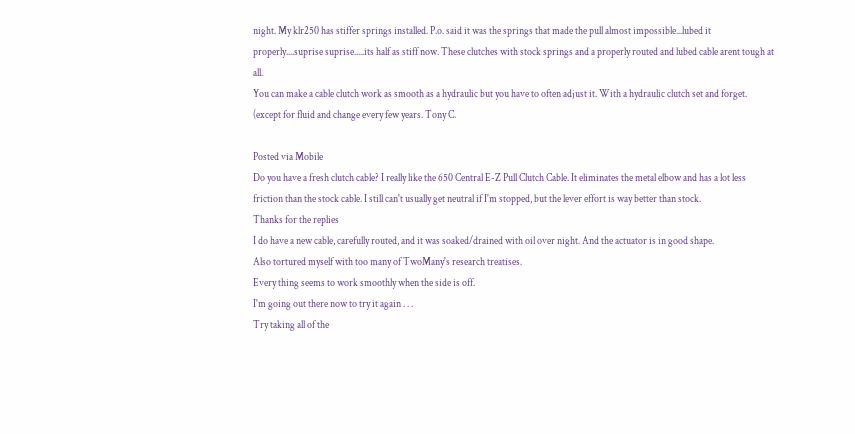night. My klr250 has stiffer springs installed. P.o. said it was the springs that made the pull almost impossible...lubed it properly....suprise suprise.....its half as stiff now. These clutches with stock springs and a properly routed and lubed cable arent tough at all.
You can make a cable clutch work as smooth as a hydraulic but you have to often adjust it. With a hydraulic clutch set and forget. (except for fluid and change every few years. Tony C.

Posted via Mobile
Do you have a fresh clutch cable? I really like the 650 Central E-Z Pull Clutch Cable. It eliminates the metal elbow and has a lot less friction than the stock cable. I still can't usually get neutral if I'm stopped, but the lever effort is way better than stock.
Thanks for the replies
I do have a new cable, carefully routed, and it was soaked/drained with oil over night. And the actuator is in good shape.
Also tortured myself with too many of TwoMany's research treatises.
Every thing seems to work smoothly when the side is off.
I'm going out there now to try it again . . .
Try taking all of the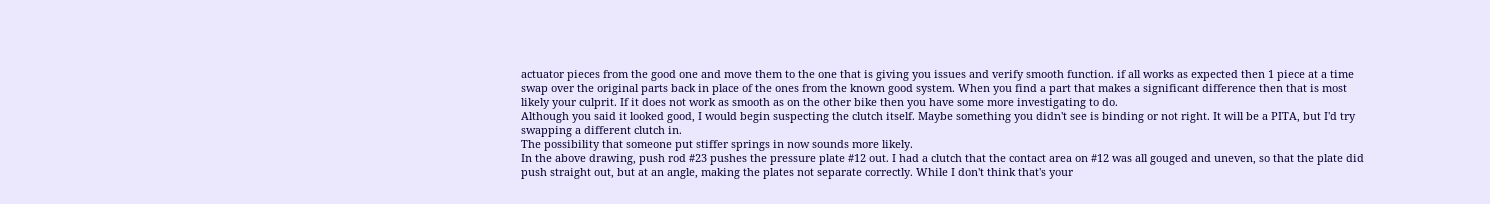actuator pieces from the good one and move them to the one that is giving you issues and verify smooth function. if all works as expected then 1 piece at a time swap over the original parts back in place of the ones from the known good system. When you find a part that makes a significant difference then that is most likely your culprit. If it does not work as smooth as on the other bike then you have some more investigating to do.
Although you said it looked good, I would begin suspecting the clutch itself. Maybe something you didn't see is binding or not right. It will be a PITA, but I'd try swapping a different clutch in.
The possibility that someone put stiffer springs in now sounds more likely.
In the above drawing, push rod #23 pushes the pressure plate #12 out. I had a clutch that the contact area on #12 was all gouged and uneven, so that the plate did push straight out, but at an angle, making the plates not separate correctly. While I don't think that's your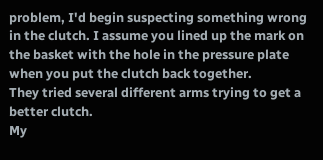problem, I'd begin suspecting something wrong in the clutch. I assume you lined up the mark on the basket with the hole in the pressure plate when you put the clutch back together.
They tried several different arms trying to get a better clutch.
My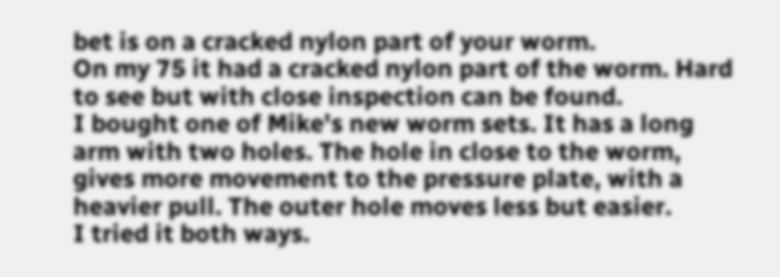bet is on a cracked nylon part of your worm.
On my 75 it had a cracked nylon part of the worm. Hard to see but with close inspection can be found.
I bought one of Mike's new worm sets. It has a long arm with two holes. The hole in close to the worm, gives more movement to the pressure plate, with a heavier pull. The outer hole moves less but easier.
I tried it both ways.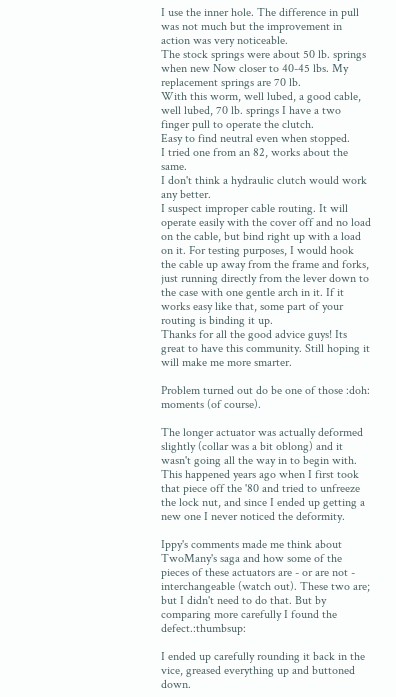I use the inner hole. The difference in pull was not much but the improvement in action was very noticeable.
The stock springs were about 50 lb. springs when new Now closer to 40-45 lbs. My replacement springs are 70 lb.
With this worm, well lubed, a good cable, well lubed, 70 lb. springs I have a two finger pull to operate the clutch.
Easy to find neutral even when stopped.
I tried one from an 82, works about the same.
I don't think a hydraulic clutch would work any better.
I suspect improper cable routing. It will operate easily with the cover off and no load on the cable, but bind right up with a load on it. For testing purposes, I would hook the cable up away from the frame and forks, just running directly from the lever down to the case with one gentle arch in it. If it works easy like that, some part of your routing is binding it up.
Thanks for all the good advice guys! Its great to have this community. Still hoping it will make me more smarter.

Problem turned out do be one of those :doh: moments (of course).

The longer actuator was actually deformed slightly (collar was a bit oblong) and it wasn't going all the way in to begin with. This happened years ago when I first took that piece off the '80 and tried to unfreeze the lock nut, and since I ended up getting a new one I never noticed the deformity.

Ippy's comments made me think about TwoMany's saga and how some of the pieces of these actuators are - or are not - interchangeable (watch out). These two are; but I didn't need to do that. But by comparing more carefully I found the defect.:thumbsup:

I ended up carefully rounding it back in the vice, greased everything up and buttoned down.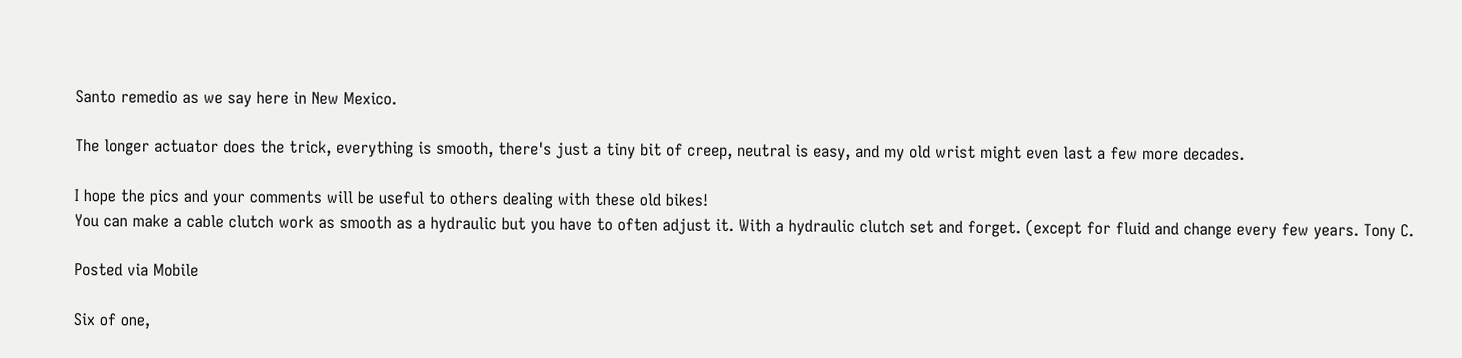Santo remedio as we say here in New Mexico.

The longer actuator does the trick, everything is smooth, there's just a tiny bit of creep, neutral is easy, and my old wrist might even last a few more decades.

I hope the pics and your comments will be useful to others dealing with these old bikes!
You can make a cable clutch work as smooth as a hydraulic but you have to often adjust it. With a hydraulic clutch set and forget. (except for fluid and change every few years. Tony C.

Posted via Mobile

Six of one,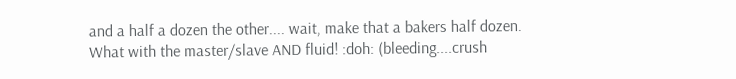and a half a dozen the other.... wait, make that a bakers half dozen. What with the master/slave AND fluid! :doh: (bleeding....crush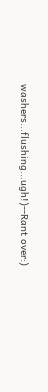washers...flushing...ugh!)--Rant over:)